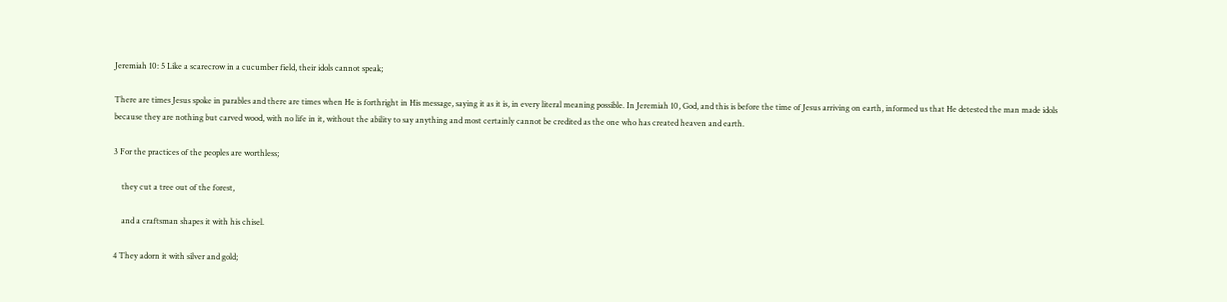Jeremiah 10: 5 Like a scarecrow in a cucumber field, their idols cannot speak;

There are times Jesus spoke in parables and there are times when He is forthright in His message, saying it as it is, in every literal meaning possible. In Jeremiah 10, God, and this is before the time of Jesus arriving on earth, informed us that He detested the man made idols because they are nothing but carved wood, with no life in it, without the ability to say anything and most certainly cannot be credited as the one who has created heaven and earth.

3 For the practices of the peoples are worthless;

    they cut a tree out of the forest,

    and a craftsman shapes it with his chisel.

4 They adorn it with silver and gold;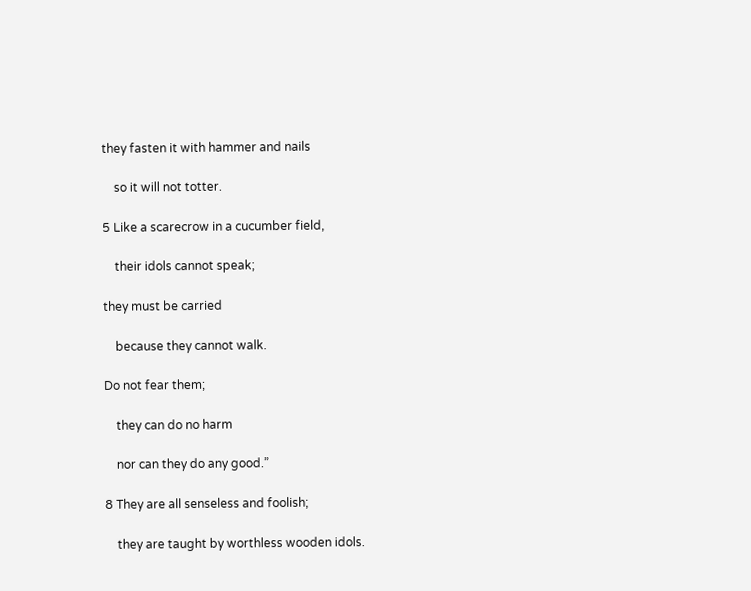they fasten it with hammer and nails

    so it will not totter.

5 Like a scarecrow in a cucumber field,

    their idols cannot speak;

they must be carried

    because they cannot walk.

Do not fear them;

    they can do no harm

    nor can they do any good.”

8 They are all senseless and foolish;

    they are taught by worthless wooden idols.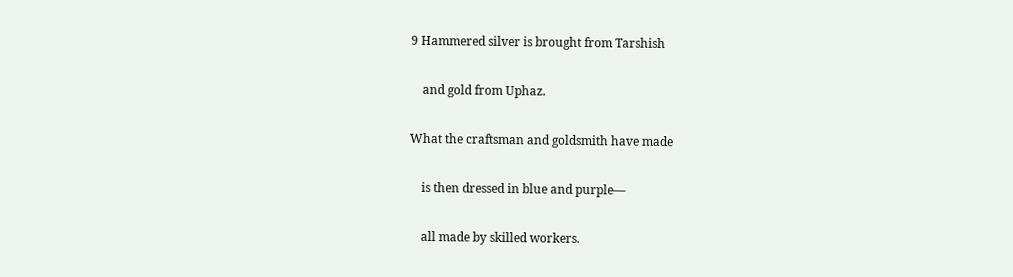9 Hammered silver is brought from Tarshish

    and gold from Uphaz.

What the craftsman and goldsmith have made

    is then dressed in blue and purple—

    all made by skilled workers.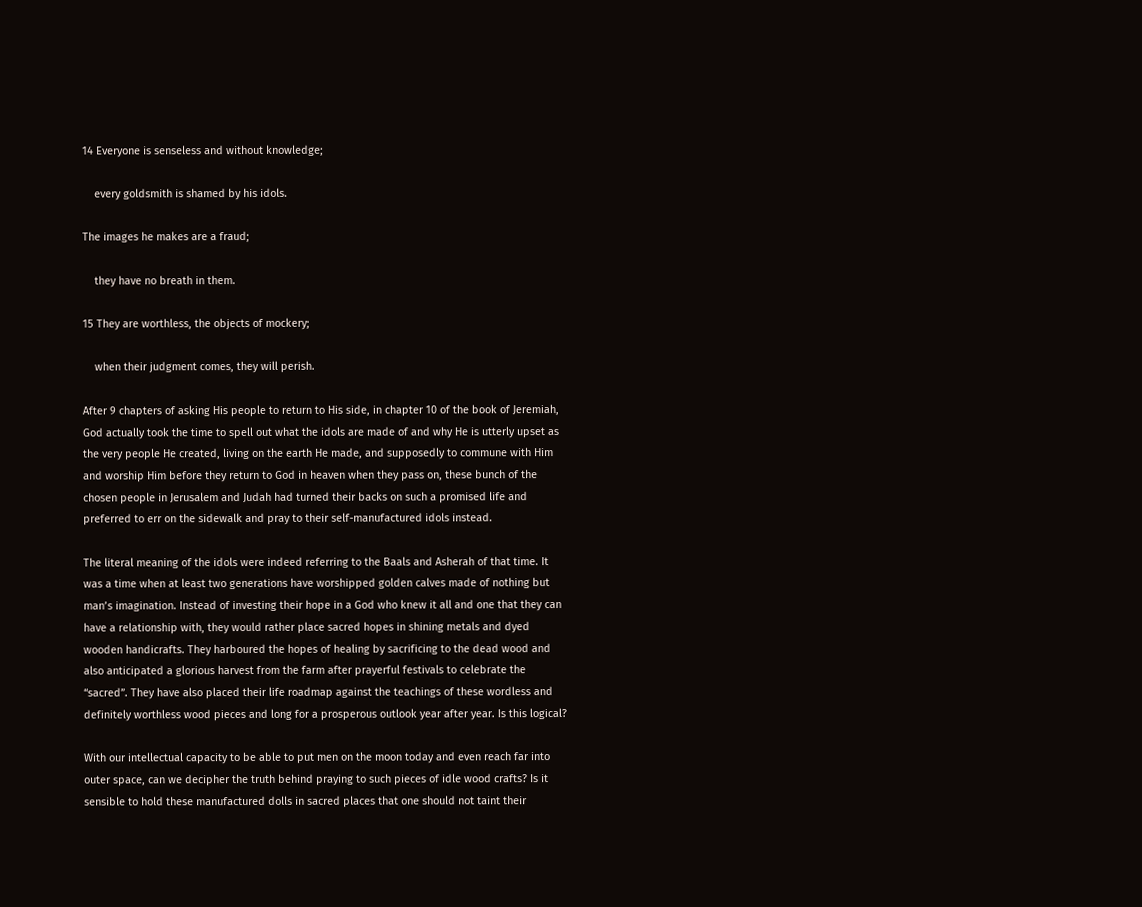14 Everyone is senseless and without knowledge;

    every goldsmith is shamed by his idols.

The images he makes are a fraud;

    they have no breath in them.

15 They are worthless, the objects of mockery;

    when their judgment comes, they will perish.

After 9 chapters of asking His people to return to His side, in chapter 10 of the book of Jeremiah, God actually took the time to spell out what the idols are made of and why He is utterly upset as the very people He created, living on the earth He made, and supposedly to commune with Him and worship Him before they return to God in heaven when they pass on, these bunch of the chosen people in Jerusalem and Judah had turned their backs on such a promised life and preferred to err on the sidewalk and pray to their self-manufactured idols instead.

The literal meaning of the idols were indeed referring to the Baals and Asherah of that time. It was a time when at least two generations have worshipped golden calves made of nothing but man’s imagination. Instead of investing their hope in a God who knew it all and one that they can have a relationship with, they would rather place sacred hopes in shining metals and dyed wooden handicrafts. They harboured the hopes of healing by sacrificing to the dead wood and also anticipated a glorious harvest from the farm after prayerful festivals to celebrate the “sacred”. They have also placed their life roadmap against the teachings of these wordless and definitely worthless wood pieces and long for a prosperous outlook year after year. Is this logical?

With our intellectual capacity to be able to put men on the moon today and even reach far into outer space, can we decipher the truth behind praying to such pieces of idle wood crafts? Is it sensible to hold these manufactured dolls in sacred places that one should not taint their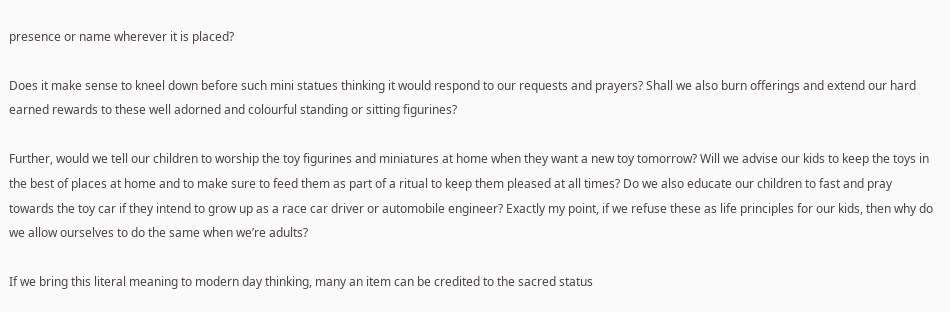presence or name wherever it is placed?

Does it make sense to kneel down before such mini statues thinking it would respond to our requests and prayers? Shall we also burn offerings and extend our hard earned rewards to these well adorned and colourful standing or sitting figurines?

Further, would we tell our children to worship the toy figurines and miniatures at home when they want a new toy tomorrow? Will we advise our kids to keep the toys in the best of places at home and to make sure to feed them as part of a ritual to keep them pleased at all times? Do we also educate our children to fast and pray towards the toy car if they intend to grow up as a race car driver or automobile engineer? Exactly my point, if we refuse these as life principles for our kids, then why do we allow ourselves to do the same when we’re adults?

If we bring this literal meaning to modern day thinking, many an item can be credited to the sacred status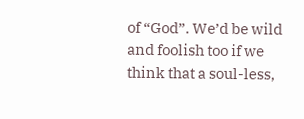of “God”. We’d be wild and foolish too if we think that a soul-less,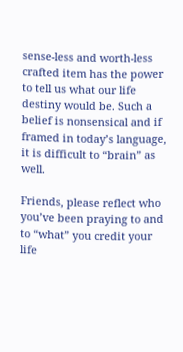sense-less and worth-less crafted item has the power to tell us what our life destiny would be. Such a belief is nonsensical and if framed in today’s language, it is difficult to “brain” as well.

Friends, please reflect who you’ve been praying to and to “what” you credit your life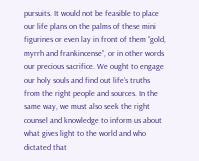pursuits. It would not be feasible to place our life plans on the palms of these mini figurines or even lay in front of them “gold, myrrh and frankincense”, or in other words our precious sacrifice. We ought to engage our holy souls and find out life’s truths from the right people and sources. In the same way, we must also seek the right counsel and knowledge to inform us about what gives light to the world and who dictated that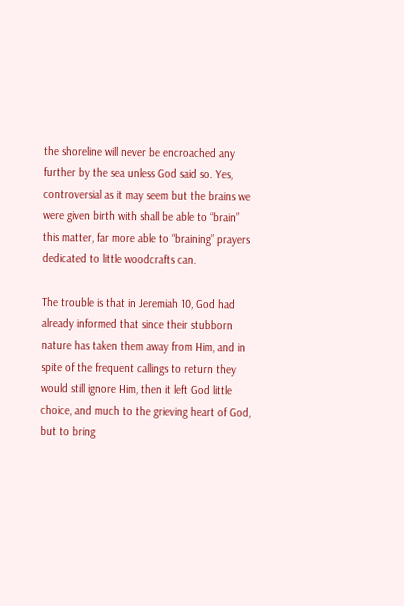the shoreline will never be encroached any further by the sea unless God said so. Yes, controversial as it may seem but the brains we were given birth with shall be able to “brain” this matter, far more able to “braining” prayers dedicated to little woodcrafts can.

The trouble is that in Jeremiah 10, God had already informed that since their stubborn nature has taken them away from Him, and in spite of the frequent callings to return they would still ignore Him, then it left God little choice, and much to the grieving heart of God, but to bring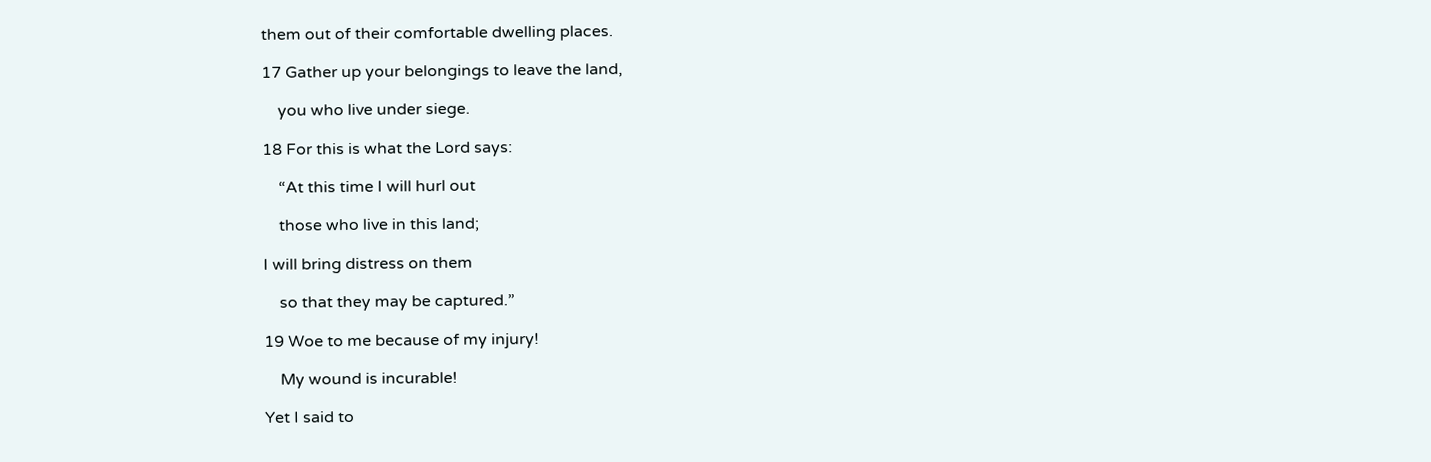them out of their comfortable dwelling places.

17 Gather up your belongings to leave the land,

    you who live under siege.

18 For this is what the Lord says:

    “At this time I will hurl out

    those who live in this land;

I will bring distress on them

    so that they may be captured.”

19 Woe to me because of my injury!

    My wound is incurable!

Yet I said to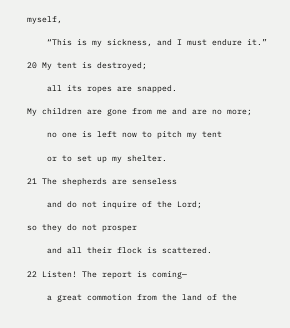myself,

    “This is my sickness, and I must endure it.”

20 My tent is destroyed;

    all its ropes are snapped.

My children are gone from me and are no more;

    no one is left now to pitch my tent

    or to set up my shelter.

21 The shepherds are senseless

    and do not inquire of the Lord;

so they do not prosper

    and all their flock is scattered.

22 Listen! The report is coming—

    a great commotion from the land of the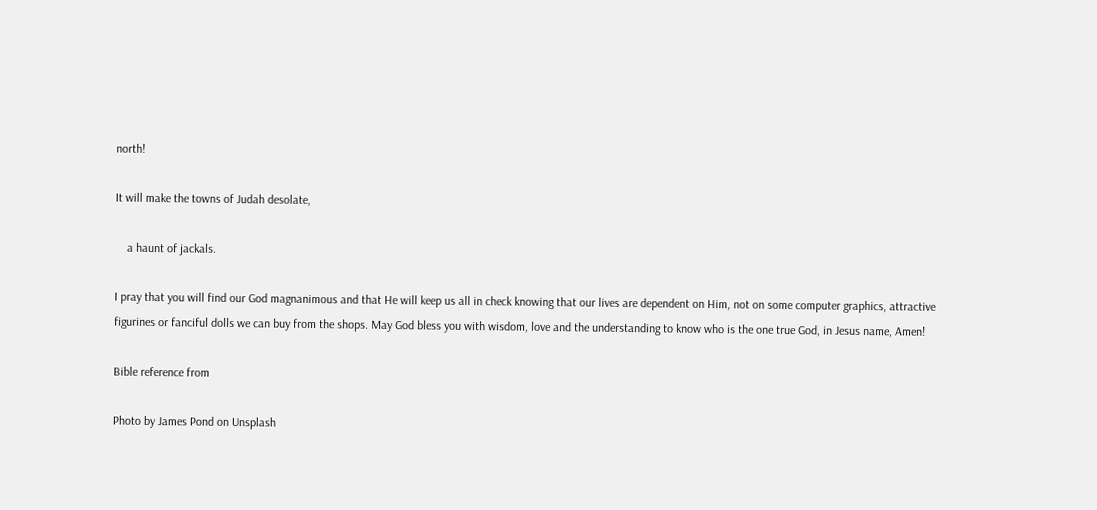north!

It will make the towns of Judah desolate,

    a haunt of jackals.

I pray that you will find our God magnanimous and that He will keep us all in check knowing that our lives are dependent on Him, not on some computer graphics, attractive figurines or fanciful dolls we can buy from the shops. May God bless you with wisdom, love and the understanding to know who is the one true God, in Jesus name, Amen!

Bible reference from

Photo by James Pond on Unsplash